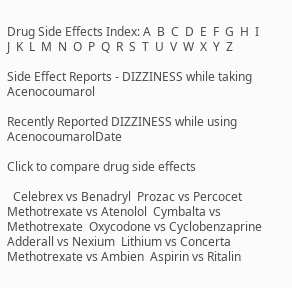Drug Side Effects Index: A  B  C  D  E  F  G  H  I  J  K  L  M  N  O  P  Q  R  S  T  U  V  W  X  Y  Z

Side Effect Reports - DIZZINESS while taking Acenocoumarol

Recently Reported DIZZINESS while using AcenocoumarolDate

Click to compare drug side effects

  Celebrex vs Benadryl  Prozac vs Percocet  Methotrexate vs Atenolol  Cymbalta vs Methotrexate  Oxycodone vs Cyclobenzaprine  Adderall vs Nexium  Lithium vs Concerta  Methotrexate vs Ambien  Aspirin vs Ritalin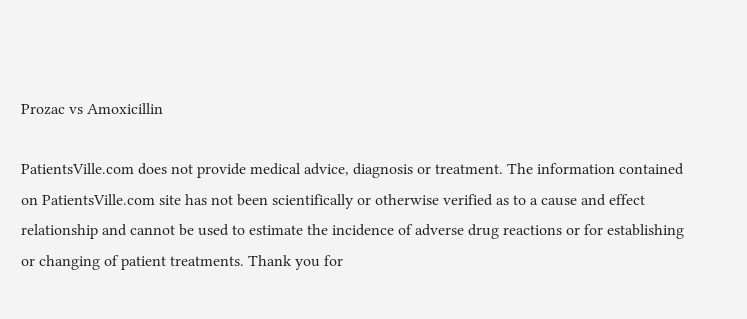Prozac vs Amoxicillin

PatientsVille.com does not provide medical advice, diagnosis or treatment. The information contained on PatientsVille.com site has not been scientifically or otherwise verified as to a cause and effect relationship and cannot be used to estimate the incidence of adverse drug reactions or for establishing or changing of patient treatments. Thank you for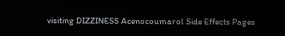visiting DIZZINESS Acenocoumarol Side Effects Pages